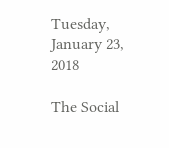Tuesday, January 23, 2018

The Social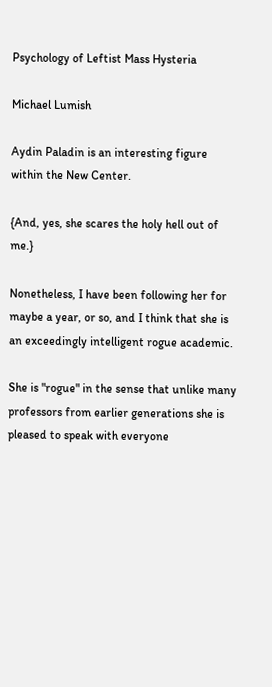Psychology of Leftist Mass Hysteria

Michael Lumish

Aydin Paladin is an interesting figure within the New Center.

{And, yes, she scares the holy hell out of me.}

Nonetheless, I have been following her for maybe a year, or so, and I think that she is an exceedingly intelligent rogue academic.

She is "rogue" in the sense that unlike many professors from earlier generations she is pleased to speak with everyone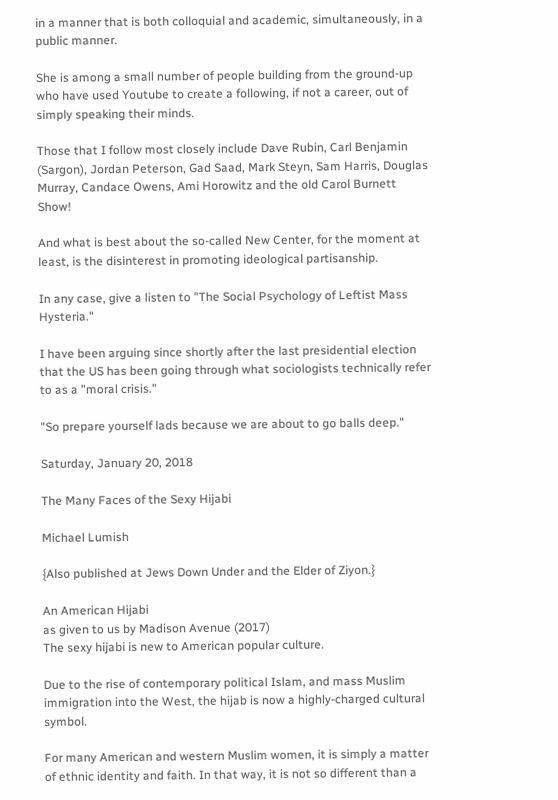in a manner that is both colloquial and academic, simultaneously, in a public manner.

She is among a small number of people building from the ground-up who have used Youtube to create a following, if not a career, out of simply speaking their minds.

Those that I follow most closely include Dave Rubin, Carl Benjamin (Sargon), Jordan Peterson, Gad Saad, Mark Steyn, Sam Harris, Douglas Murray, Candace Owens, Ami Horowitz and the old Carol Burnett Show!

And what is best about the so-called New Center, for the moment at least, is the disinterest in promoting ideological partisanship.

In any case, give a listen to "The Social Psychology of Leftist Mass Hysteria."

I have been arguing since shortly after the last presidential election that the US has been going through what sociologists technically refer to as a "moral crisis."

"So prepare yourself lads because we are about to go balls deep."

Saturday, January 20, 2018

The Many Faces of the Sexy Hijabi

Michael Lumish

{Also published at Jews Down Under and the Elder of Ziyon.}

An American Hijabi
as given to us by Madison Avenue (2017)
The sexy hijabi is new to American popular culture.

Due to the rise of contemporary political Islam, and mass Muslim immigration into the West, the hijab is now a highly-charged cultural symbol.

For many American and western Muslim women, it is simply a matter of ethnic identity and faith. In that way, it is not so different than a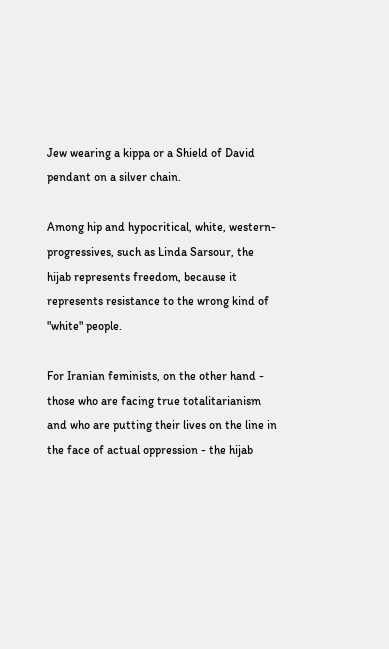Jew wearing a kippa or a Shield of David pendant on a silver chain.

Among hip and hypocritical, white, western-progressives, such as Linda Sarsour, the hijab represents freedom, because it represents resistance to the wrong kind of "white" people.

For Iranian feminists, on the other hand - those who are facing true totalitarianism and who are putting their lives on the line in the face of actual oppression - the hijab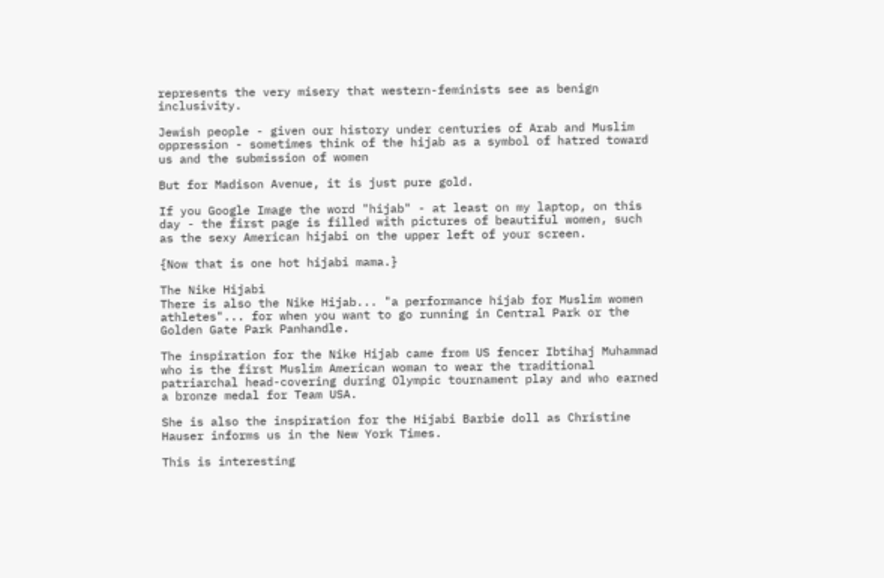represents the very misery that western-feminists see as benign inclusivity.

Jewish people - given our history under centuries of Arab and Muslim oppression - sometimes think of the hijab as a symbol of hatred toward us and the submission of women

But for Madison Avenue, it is just pure gold.

If you Google Image the word "hijab" - at least on my laptop, on this day - the first page is filled with pictures of beautiful women, such as the sexy American hijabi on the upper left of your screen.

{Now that is one hot hijabi mama.}

The Nike Hijabi
There is also the Nike Hijab... "a performance hijab for Muslim women athletes"... for when you want to go running in Central Park or the Golden Gate Park Panhandle.

The inspiration for the Nike Hijab came from US fencer Ibtihaj Muhammad who is the first Muslim American woman to wear the traditional patriarchal head-covering during Olympic tournament play and who earned a bronze medal for Team USA.

She is also the inspiration for the Hijabi Barbie doll as Christine Hauser informs us in the New York Times.

This is interesting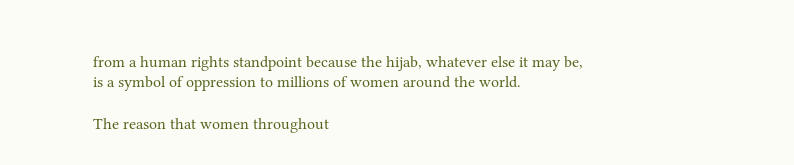from a human rights standpoint because the hijab, whatever else it may be, is a symbol of oppression to millions of women around the world.

The reason that women throughout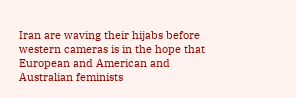Iran are waving their hijabs before western cameras is in the hope that European and American and Australian feminists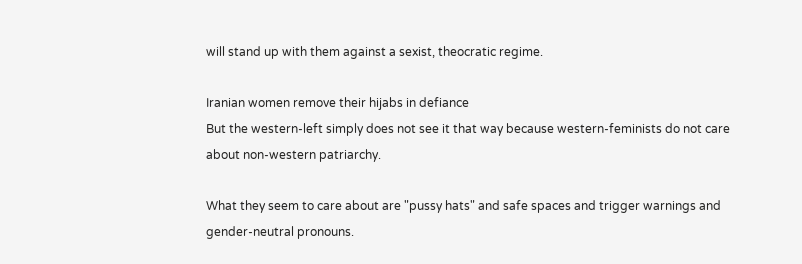will stand up with them against a sexist, theocratic regime.

Iranian women remove their hijabs in defiance
But the western-left simply does not see it that way because western-feminists do not care about non-western patriarchy.

What they seem to care about are "pussy hats" and safe spaces and trigger warnings and gender-neutral pronouns.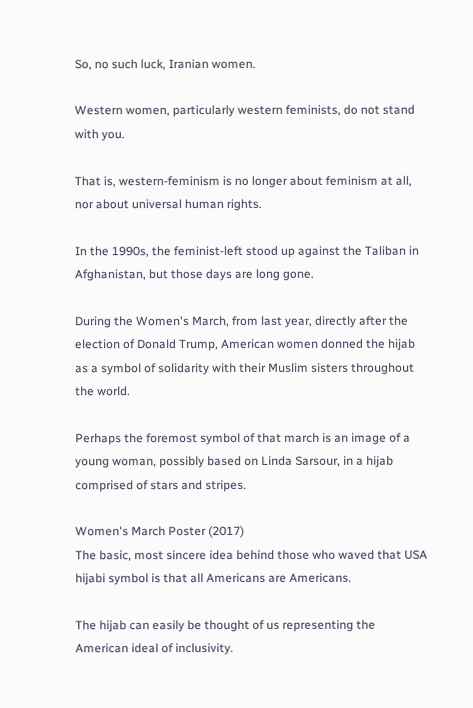So, no such luck, Iranian women.

Western women, particularly western feminists, do not stand with you.

That is, western-feminism is no longer about feminism at all, nor about universal human rights.

In the 1990s, the feminist-left stood up against the Taliban in Afghanistan, but those days are long gone.

During the Women's March, from last year, directly after the election of Donald Trump, American women donned the hijab as a symbol of solidarity with their Muslim sisters throughout the world.

Perhaps the foremost symbol of that march is an image of a young woman, possibly based on Linda Sarsour, in a hijab comprised of stars and stripes.

Women's March Poster (2017)
The basic, most sincere idea behind those who waved that USA hijabi symbol is that all Americans are Americans.

The hijab can easily be thought of us representing the American ideal of inclusivity.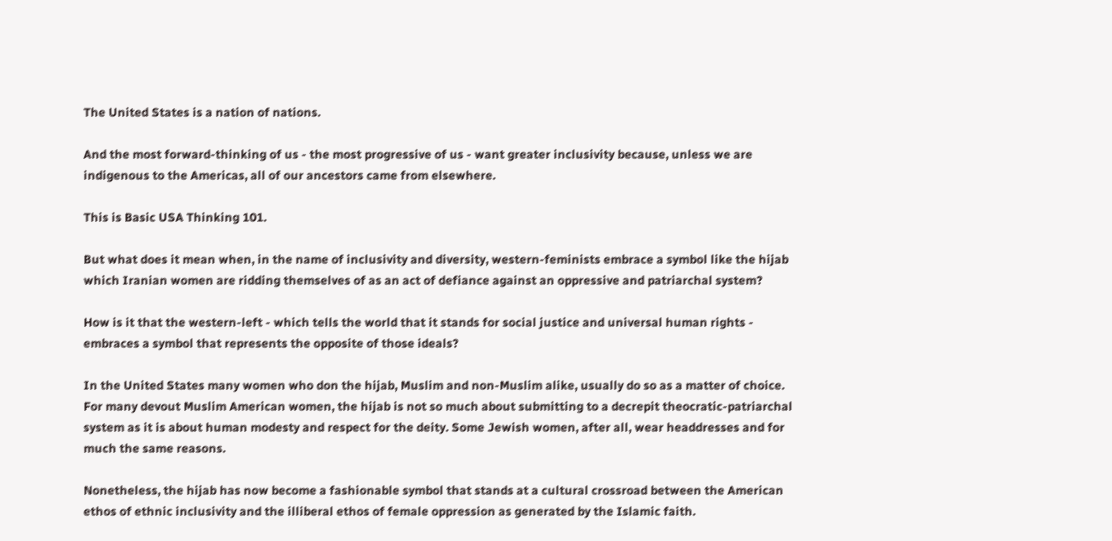The United States is a nation of nations.

And the most forward-thinking of us - the most progressive of us - want greater inclusivity because, unless we are indigenous to the Americas, all of our ancestors came from elsewhere.

This is Basic USA Thinking 101.

But what does it mean when, in the name of inclusivity and diversity, western-feminists embrace a symbol like the hijab which Iranian women are ridding themselves of as an act of defiance against an oppressive and patriarchal system?

How is it that the western-left - which tells the world that it stands for social justice and universal human rights - embraces a symbol that represents the opposite of those ideals?

In the United States many women who don the hijab, Muslim and non-Muslim alike, usually do so as a matter of choice. For many devout Muslim American women, the hijab is not so much about submitting to a decrepit theocratic-patriarchal system as it is about human modesty and respect for the deity. Some Jewish women, after all, wear headdresses and for much the same reasons.

Nonetheless, the hijab has now become a fashionable symbol that stands at a cultural crossroad between the American ethos of ethnic inclusivity and the illiberal ethos of female oppression as generated by the Islamic faith.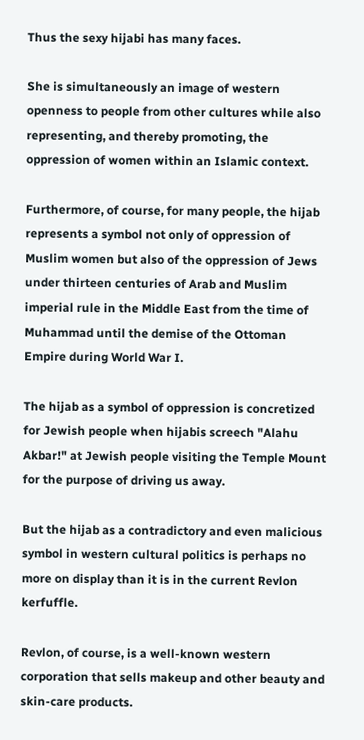Thus the sexy hijabi has many faces.

She is simultaneously an image of western openness to people from other cultures while also representing, and thereby promoting, the oppression of women within an Islamic context.

Furthermore, of course, for many people, the hijab represents a symbol not only of oppression of Muslim women but also of the oppression of Jews under thirteen centuries of Arab and Muslim imperial rule in the Middle East from the time of Muhammad until the demise of the Ottoman Empire during World War I.

The hijab as a symbol of oppression is concretized for Jewish people when hijabis screech "Alahu Akbar!" at Jewish people visiting the Temple Mount for the purpose of driving us away.

But the hijab as a contradictory and even malicious symbol in western cultural politics is perhaps no more on display than it is in the current Revlon kerfuffle.

Revlon, of course, is a well-known western corporation that sells makeup and other beauty and skin-care products.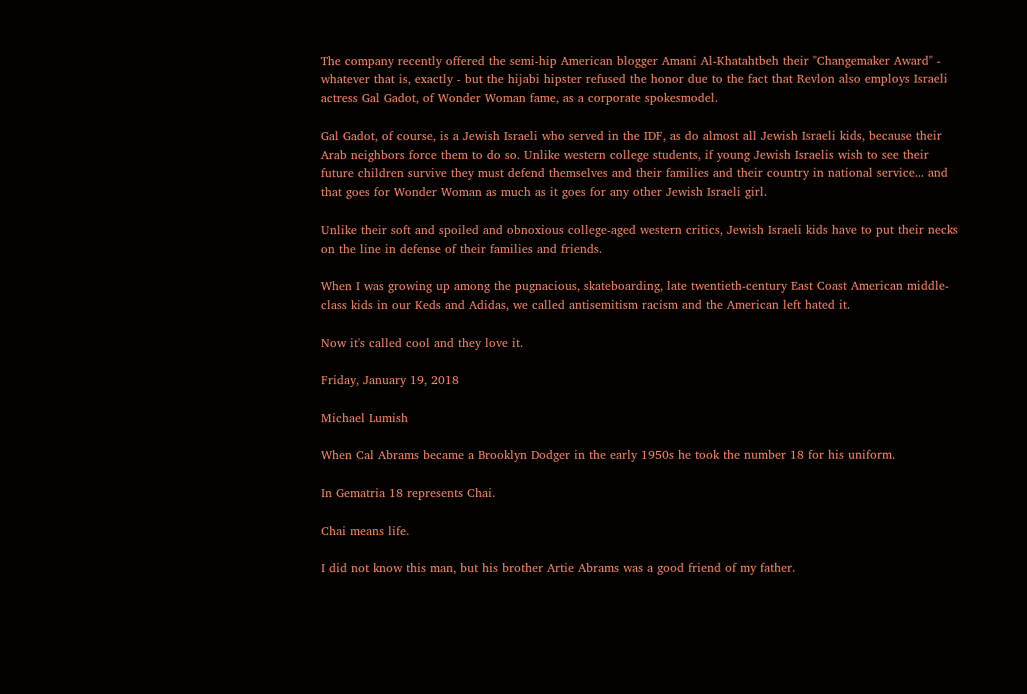The company recently offered the semi-hip American blogger Amani Al-Khatahtbeh their "Changemaker Award" - whatever that is, exactly - but the hijabi hipster refused the honor due to the fact that Revlon also employs Israeli actress Gal Gadot, of Wonder Woman fame, as a corporate spokesmodel.

Gal Gadot, of course, is a Jewish Israeli who served in the IDF, as do almost all Jewish Israeli kids, because their Arab neighbors force them to do so. Unlike western college students, if young Jewish Israelis wish to see their future children survive they must defend themselves and their families and their country in national service... and that goes for Wonder Woman as much as it goes for any other Jewish Israeli girl.

Unlike their soft and spoiled and obnoxious college-aged western critics, Jewish Israeli kids have to put their necks on the line in defense of their families and friends.

When I was growing up among the pugnacious, skateboarding, late twentieth-century East Coast American middle-class kids in our Keds and Adidas, we called antisemitism racism and the American left hated it.

Now it's called cool and they love it.

Friday, January 19, 2018

Michael Lumish

When Cal Abrams became a Brooklyn Dodger in the early 1950s he took the number 18 for his uniform.

In Gematria 18 represents Chai.

Chai means life.

I did not know this man, but his brother Artie Abrams was a good friend of my father.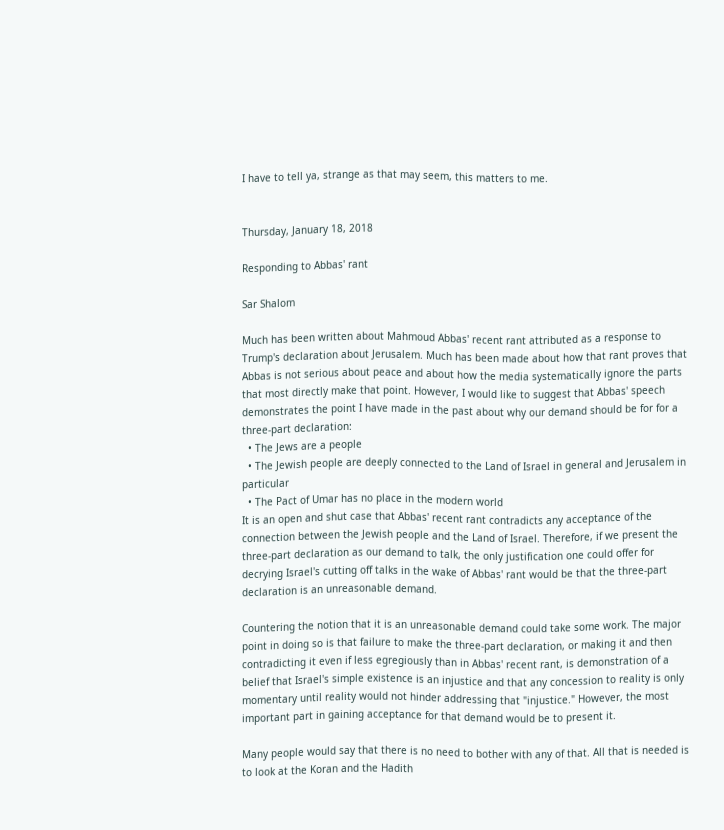I have to tell ya, strange as that may seem, this matters to me.


Thursday, January 18, 2018

Responding to Abbas' rant

Sar Shalom

Much has been written about Mahmoud Abbas' recent rant attributed as a response to Trump's declaration about Jerusalem. Much has been made about how that rant proves that Abbas is not serious about peace and about how the media systematically ignore the parts that most directly make that point. However, I would like to suggest that Abbas' speech demonstrates the point I have made in the past about why our demand should be for for a three-part declaration:
  • The Jews are a people
  • The Jewish people are deeply connected to the Land of Israel in general and Jerusalem in particular
  • The Pact of Umar has no place in the modern world
It is an open and shut case that Abbas' recent rant contradicts any acceptance of the connection between the Jewish people and the Land of Israel. Therefore, if we present the three-part declaration as our demand to talk, the only justification one could offer for decrying Israel's cutting off talks in the wake of Abbas' rant would be that the three-part declaration is an unreasonable demand.

Countering the notion that it is an unreasonable demand could take some work. The major point in doing so is that failure to make the three-part declaration, or making it and then contradicting it even if less egregiously than in Abbas' recent rant, is demonstration of a belief that Israel's simple existence is an injustice and that any concession to reality is only momentary until reality would not hinder addressing that "injustice." However, the most important part in gaining acceptance for that demand would be to present it.

Many people would say that there is no need to bother with any of that. All that is needed is to look at the Koran and the Hadith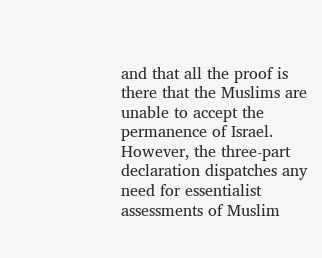and that all the proof is there that the Muslims are unable to accept the permanence of Israel. However, the three-part declaration dispatches any need for essentialist assessments of Muslim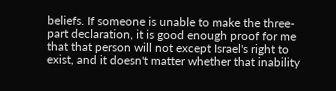beliefs. If someone is unable to make the three-part declaration, it is good enough proof for me that that person will not except Israel's right to exist, and it doesn't matter whether that inability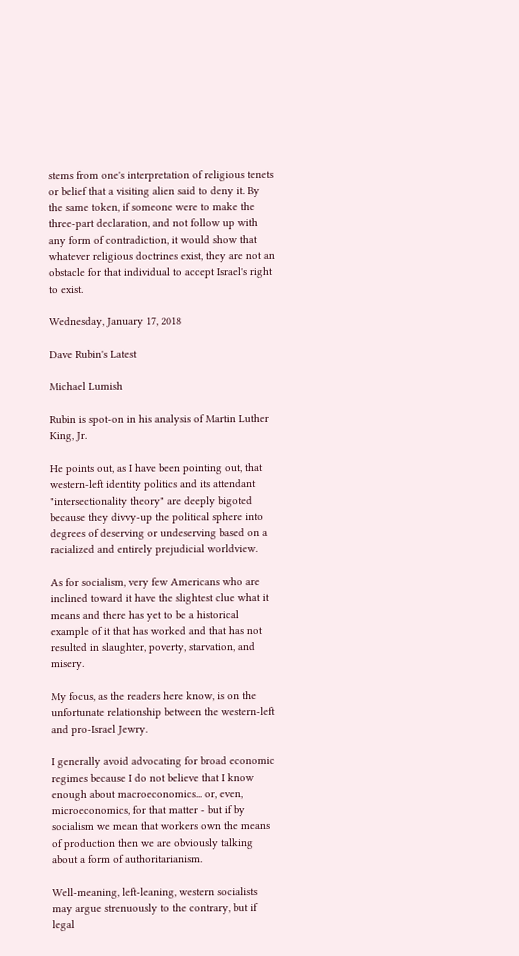stems from one's interpretation of religious tenets or belief that a visiting alien said to deny it. By the same token, if someone were to make the three-part declaration, and not follow up with any form of contradiction, it would show that whatever religious doctrines exist, they are not an obstacle for that individual to accept Israel's right to exist.

Wednesday, January 17, 2018

Dave Rubin's Latest

Michael Lumish

Rubin is spot-on in his analysis of Martin Luther King, Jr.

He points out, as I have been pointing out, that western-left identity politics and its attendant "intersectionality theory" are deeply bigoted because they divvy-up the political sphere into degrees of deserving or undeserving based on a racialized and entirely prejudicial worldview.

As for socialism, very few Americans who are inclined toward it have the slightest clue what it means and there has yet to be a historical example of it that has worked and that has not resulted in slaughter, poverty, starvation, and misery.

My focus, as the readers here know, is on the unfortunate relationship between the western-left and pro-Israel Jewry.

I generally avoid advocating for broad economic regimes because I do not believe that I know enough about macroeconomics... or, even, microeconomics, for that matter - but if by socialism we mean that workers own the means of production then we are obviously talking about a form of authoritarianism.

Well-meaning, left-leaning, western socialists may argue strenuously to the contrary, but if legal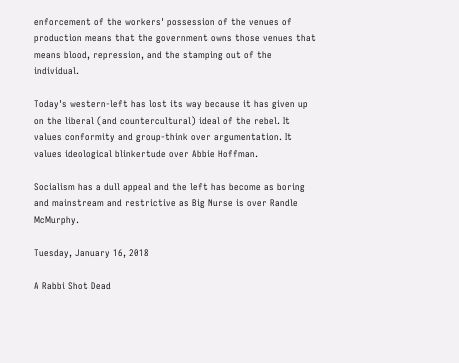enforcement of the workers' possession of the venues of production means that the government owns those venues that means blood, repression, and the stamping out of the individual.

Today's western-left has lost its way because it has given up on the liberal (and countercultural) ideal of the rebel. It values conformity and group-think over argumentation. It values ideological blinkertude over Abbie Hoffman.

Socialism has a dull appeal and the left has become as boring and mainstream and restrictive as Big Nurse is over Randle McMurphy.

Tuesday, January 16, 2018

A Rabbi Shot Dead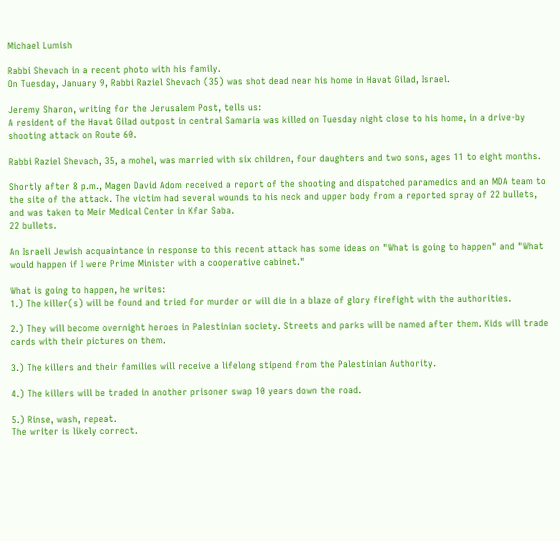Michael Lumish

Rabbi Shevach in a recent photo with his family.
On Tuesday, January 9, Rabbi Raziel Shevach (35) was shot dead near his home in Havat Gilad, Israel.

Jeremy Sharon, writing for the Jerusalem Post, tells us:
A resident of the Havat Gilad outpost in central Samaria was killed on Tuesday night close to his home, in a drive-by shooting attack on Route 60.

Rabbi Raziel Shevach, 35, a mohel, was married with six children, four daughters and two sons, ages 11 to eight months.

Shortly after 8 p.m., Magen David Adom received a report of the shooting and dispatched paramedics and an MDA team to the site of the attack. The victim had several wounds to his neck and upper body from a reported spray of 22 bullets, and was taken to Meir Medical Center in Kfar Saba.
22 bullets.

An Israeli Jewish acquaintance in response to this recent attack has some ideas on "What is going to happen" and "What would happen if I were Prime Minister with a cooperative cabinet."

What is going to happen, he writes:
1.) The killer(s) will be found and tried for murder or will die in a blaze of glory firefight with the authorities.

2.) They will become overnight heroes in Palestinian society. Streets and parks will be named after them. Kids will trade cards with their pictures on them.

3.) The killers and their families will receive a lifelong stipend from the Palestinian Authority.

4.) The killers will be traded in another prisoner swap 10 years down the road.

5.) Rinse, wash, repeat.
The writer is likely correct.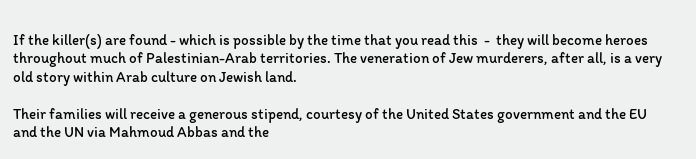If the killer(s) are found - which is possible by the time that you read this  -  they will become heroes throughout much of Palestinian-Arab territories. The veneration of Jew murderers, after all, is a very old story within Arab culture on Jewish land.

Their families will receive a generous stipend, courtesy of the United States government and the EU and the UN via Mahmoud Abbas and the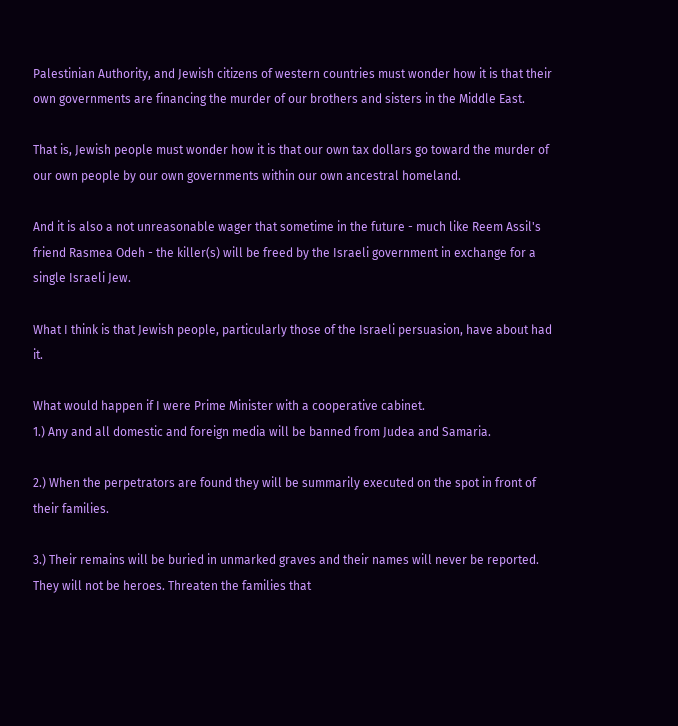Palestinian Authority, and Jewish citizens of western countries must wonder how it is that their own governments are financing the murder of our brothers and sisters in the Middle East.

That is, Jewish people must wonder how it is that our own tax dollars go toward the murder of our own people by our own governments within our own ancestral homeland.

And it is also a not unreasonable wager that sometime in the future - much like Reem Assil's friend Rasmea Odeh - the killer(s) will be freed by the Israeli government in exchange for a single Israeli Jew.

What I think is that Jewish people, particularly those of the Israeli persuasion, have about had it.

What would happen if I were Prime Minister with a cooperative cabinet.
1.) Any and all domestic and foreign media will be banned from Judea and Samaria.

2.) When the perpetrators are found they will be summarily executed on the spot in front of their families.

3.) Their remains will be buried in unmarked graves and their names will never be reported. They will not be heroes. Threaten the families that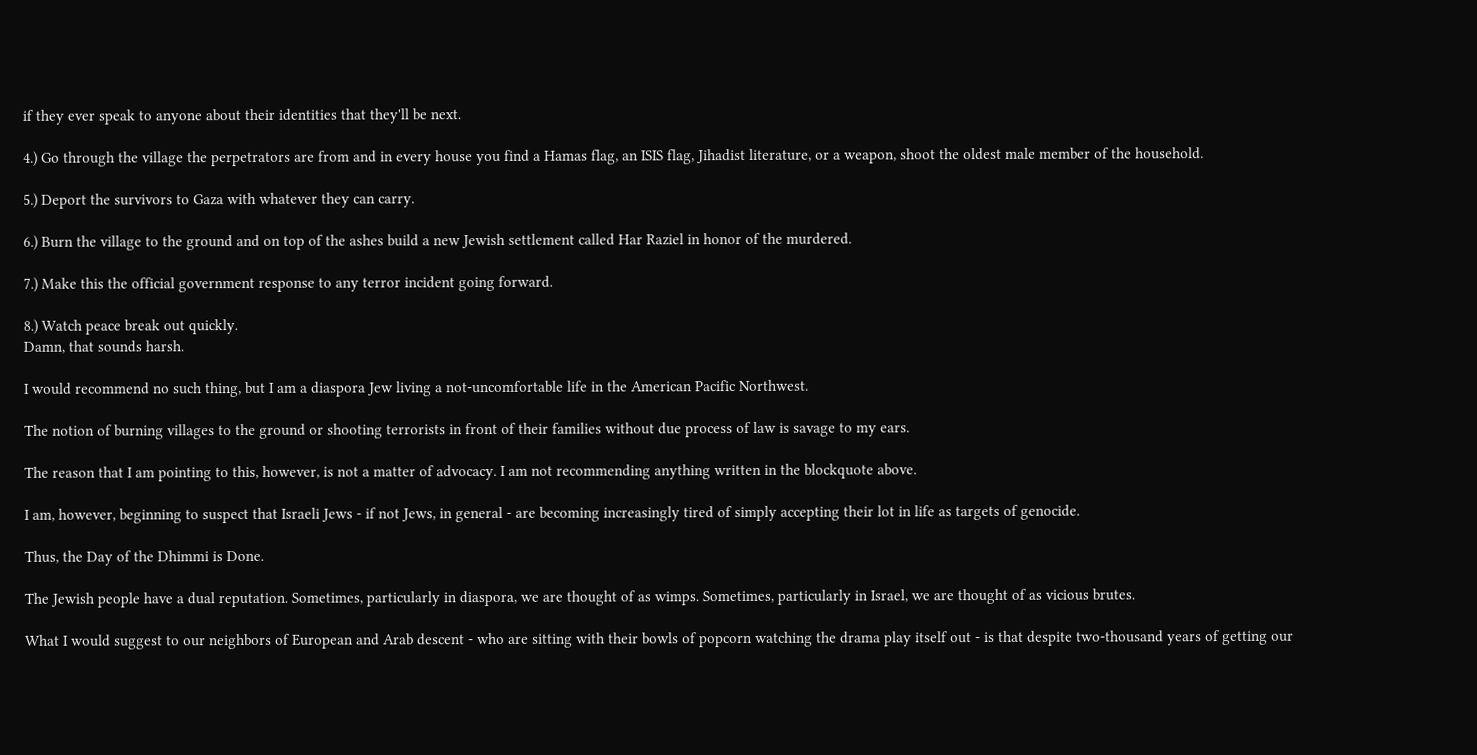if they ever speak to anyone about their identities that they'll be next.

4.) Go through the village the perpetrators are from and in every house you find a Hamas flag, an ISIS flag, Jihadist literature, or a weapon, shoot the oldest male member of the household.

5.) Deport the survivors to Gaza with whatever they can carry.

6.) Burn the village to the ground and on top of the ashes build a new Jewish settlement called Har Raziel in honor of the murdered.

7.) Make this the official government response to any terror incident going forward.

8.) Watch peace break out quickly.
Damn, that sounds harsh.

I would recommend no such thing, but I am a diaspora Jew living a not-uncomfortable life in the American Pacific Northwest.

The notion of burning villages to the ground or shooting terrorists in front of their families without due process of law is savage to my ears.

The reason that I am pointing to this, however, is not a matter of advocacy. I am not recommending anything written in the blockquote above.

I am, however, beginning to suspect that Israeli Jews - if not Jews, in general - are becoming increasingly tired of simply accepting their lot in life as targets of genocide.

Thus, the Day of the Dhimmi is Done.

The Jewish people have a dual reputation. Sometimes, particularly in diaspora, we are thought of as wimps. Sometimes, particularly in Israel, we are thought of as vicious brutes.

What I would suggest to our neighbors of European and Arab descent - who are sitting with their bowls of popcorn watching the drama play itself out - is that despite two-thousand years of getting our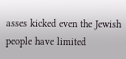asses kicked even the Jewish people have limited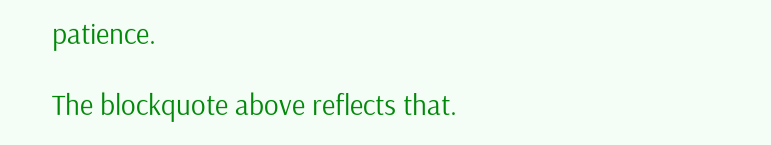patience.

The blockquote above reflects that.